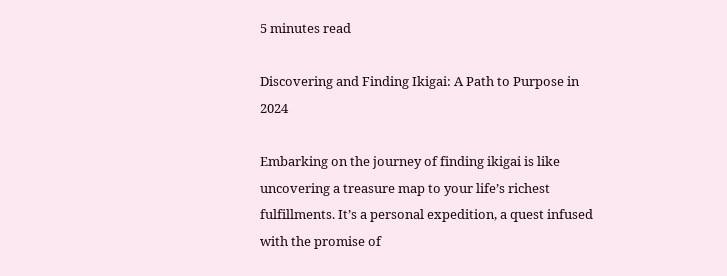5 minutes read

Discovering and Finding Ikigai: A Path to Purpose in 2024

Embarking on the journey of finding ikigai is like uncovering a treasure map to your life’s richest fulfillments. It’s a personal expedition, a quest infused with the promise of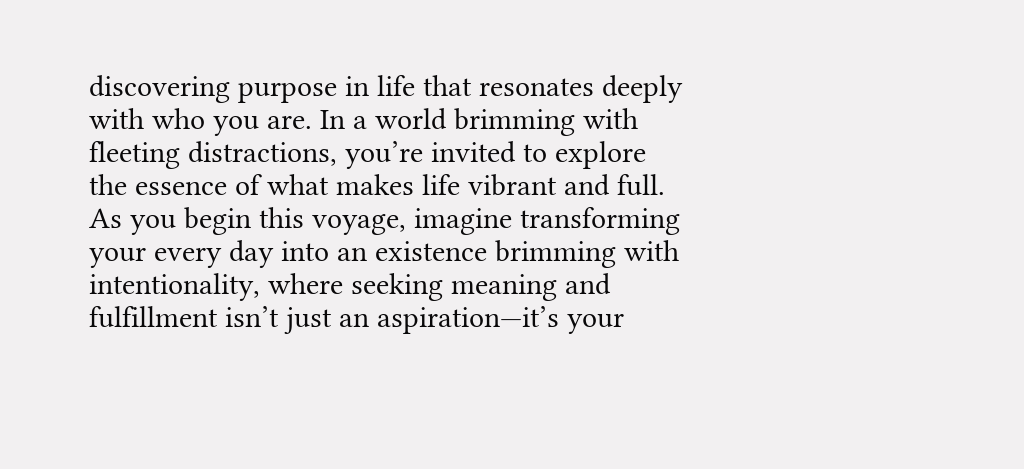discovering purpose in life that resonates deeply with who you are. In a world brimming with fleeting distractions, you’re invited to explore the essence of what makes life vibrant and full. As you begin this voyage, imagine transforming your every day into an existence brimming with intentionality, where seeking meaning and fulfillment isn’t just an aspiration—it’s your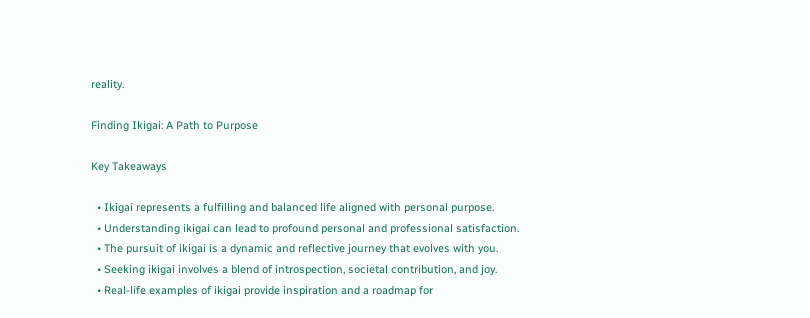reality.

Finding Ikigai: A Path to Purpose

Key Takeaways

  • Ikigai represents a fulfilling and balanced life aligned with personal purpose.
  • Understanding ikigai can lead to profound personal and professional satisfaction.
  • The pursuit of ikigai is a dynamic and reflective journey that evolves with you.
  • Seeking ikigai involves a blend of introspection, societal contribution, and joy.
  • Real-life examples of ikigai provide inspiration and a roadmap for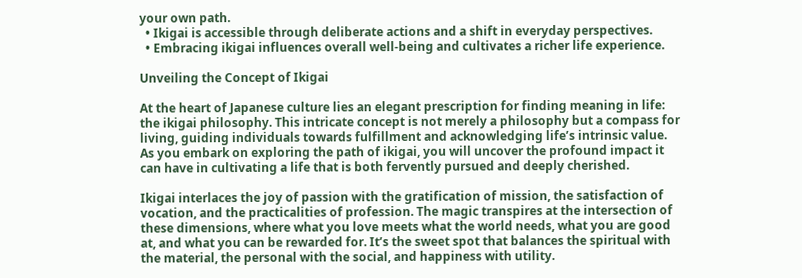your own path.
  • Ikigai is accessible through deliberate actions and a shift in everyday perspectives.
  • Embracing ikigai influences overall well-being and cultivates a richer life experience.

Unveiling the Concept of Ikigai

At the heart of Japanese culture lies an elegant prescription for finding meaning in life: the ikigai philosophy. This intricate concept is not merely a philosophy but a compass for living, guiding individuals towards fulfillment and acknowledging life’s intrinsic value. As you embark on exploring the path of ikigai, you will uncover the profound impact it can have in cultivating a life that is both fervently pursued and deeply cherished.

Ikigai interlaces the joy of passion with the gratification of mission, the satisfaction of vocation, and the practicalities of profession. The magic transpires at the intersection of these dimensions, where what you love meets what the world needs, what you are good at, and what you can be rewarded for. It’s the sweet spot that balances the spiritual with the material, the personal with the social, and happiness with utility.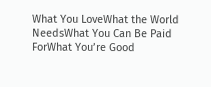What You LoveWhat the World NeedsWhat You Can Be Paid ForWhat You’re Good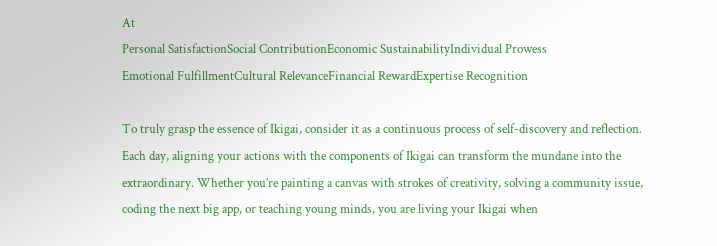At
Personal SatisfactionSocial ContributionEconomic SustainabilityIndividual Prowess
Emotional FulfillmentCultural RelevanceFinancial RewardExpertise Recognition

To truly grasp the essence of Ikigai, consider it as a continuous process of self-discovery and reflection. Each day, aligning your actions with the components of Ikigai can transform the mundane into the extraordinary. Whether you’re painting a canvas with strokes of creativity, solving a community issue, coding the next big app, or teaching young minds, you are living your Ikigai when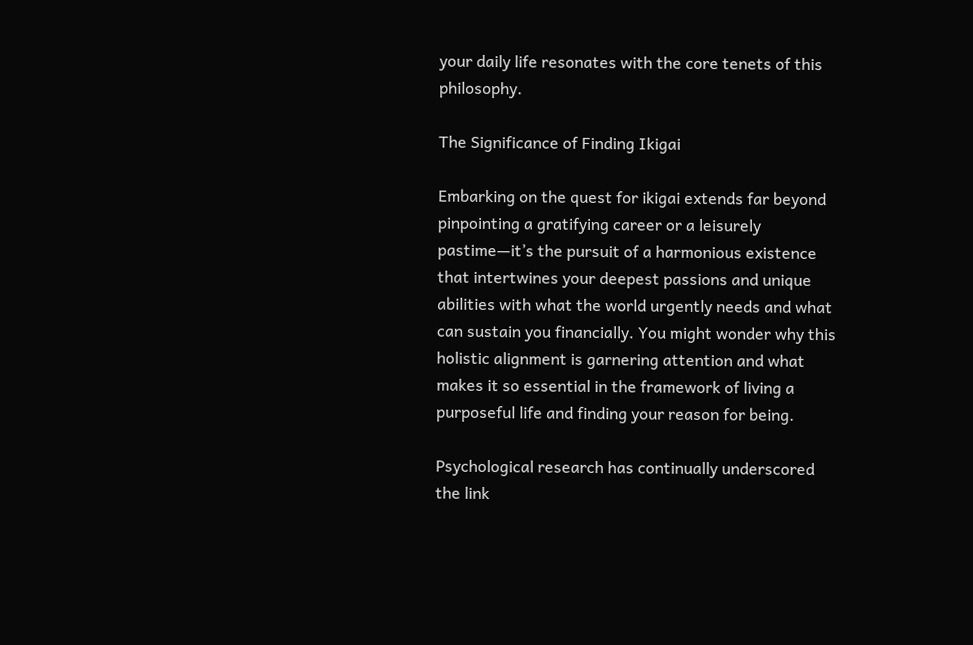your daily life resonates with the core tenets of this philosophy.

The Significance of Finding Ikigai

Embarking on the quest for ikigai extends far beyond pinpointing a gratifying career or a leisurely pastime—it’s the pursuit of a harmonious existence that intertwines your deepest passions and unique abilities with what the world urgently needs and what can sustain you financially. You might wonder why this holistic alignment is garnering attention and what makes it so essential in the framework of living a purposeful life and finding your reason for being.

Psychological research has continually underscored the link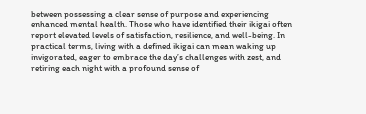between possessing a clear sense of purpose and experiencing enhanced mental health. Those who have identified their ikigai often report elevated levels of satisfaction, resilience, and well-being. In practical terms, living with a defined ikigai can mean waking up invigorated, eager to embrace the day’s challenges with zest, and retiring each night with a profound sense of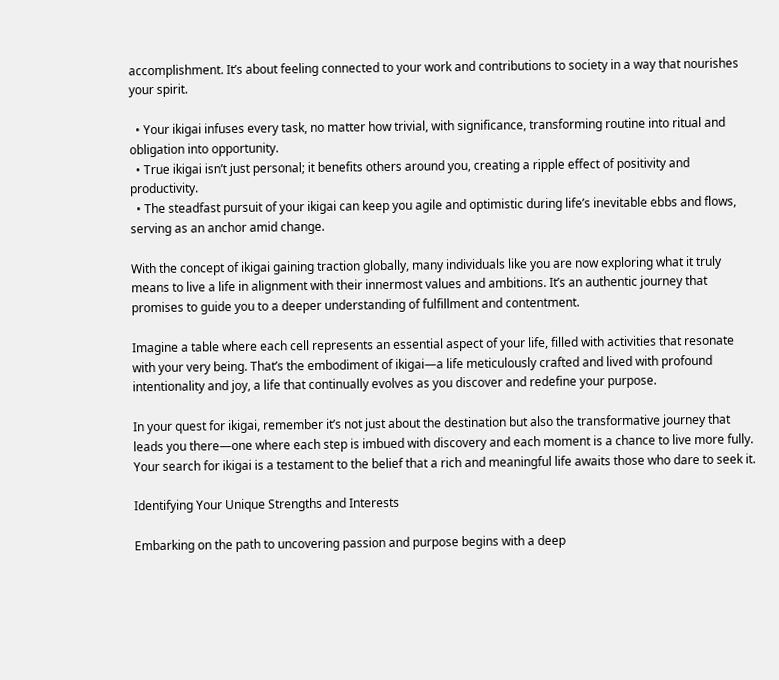accomplishment. It’s about feeling connected to your work and contributions to society in a way that nourishes your spirit.

  • Your ikigai infuses every task, no matter how trivial, with significance, transforming routine into ritual and obligation into opportunity.
  • True ikigai isn’t just personal; it benefits others around you, creating a ripple effect of positivity and productivity.
  • The steadfast pursuit of your ikigai can keep you agile and optimistic during life’s inevitable ebbs and flows, serving as an anchor amid change.

With the concept of ikigai gaining traction globally, many individuals like you are now exploring what it truly means to live a life in alignment with their innermost values and ambitions. It’s an authentic journey that promises to guide you to a deeper understanding of fulfillment and contentment.

Imagine a table where each cell represents an essential aspect of your life, filled with activities that resonate with your very being. That’s the embodiment of ikigai—a life meticulously crafted and lived with profound intentionality and joy, a life that continually evolves as you discover and redefine your purpose.

In your quest for ikigai, remember it’s not just about the destination but also the transformative journey that leads you there—one where each step is imbued with discovery and each moment is a chance to live more fully. Your search for ikigai is a testament to the belief that a rich and meaningful life awaits those who dare to seek it.

Identifying Your Unique Strengths and Interests

Embarking on the path to uncovering passion and purpose begins with a deep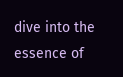dive into the essence of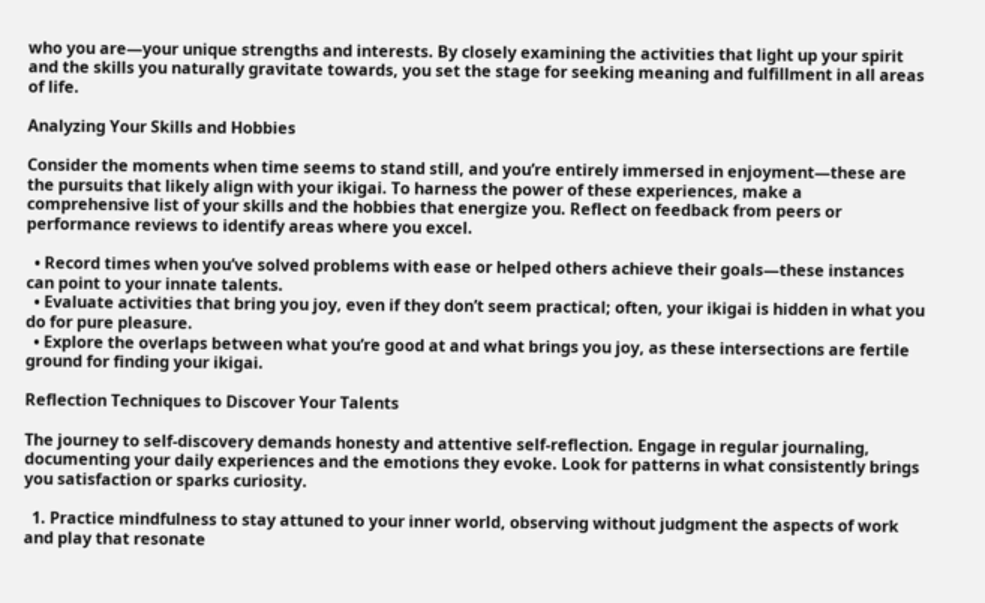who you are—your unique strengths and interests. By closely examining the activities that light up your spirit and the skills you naturally gravitate towards, you set the stage for seeking meaning and fulfillment in all areas of life.

Analyzing Your Skills and Hobbies

Consider the moments when time seems to stand still, and you’re entirely immersed in enjoyment—these are the pursuits that likely align with your ikigai. To harness the power of these experiences, make a comprehensive list of your skills and the hobbies that energize you. Reflect on feedback from peers or performance reviews to identify areas where you excel.

  • Record times when you’ve solved problems with ease or helped others achieve their goals—these instances can point to your innate talents.
  • Evaluate activities that bring you joy, even if they don’t seem practical; often, your ikigai is hidden in what you do for pure pleasure.
  • Explore the overlaps between what you’re good at and what brings you joy, as these intersections are fertile ground for finding your ikigai.

Reflection Techniques to Discover Your Talents

The journey to self-discovery demands honesty and attentive self-reflection. Engage in regular journaling, documenting your daily experiences and the emotions they evoke. Look for patterns in what consistently brings you satisfaction or sparks curiosity.

  1. Practice mindfulness to stay attuned to your inner world, observing without judgment the aspects of work and play that resonate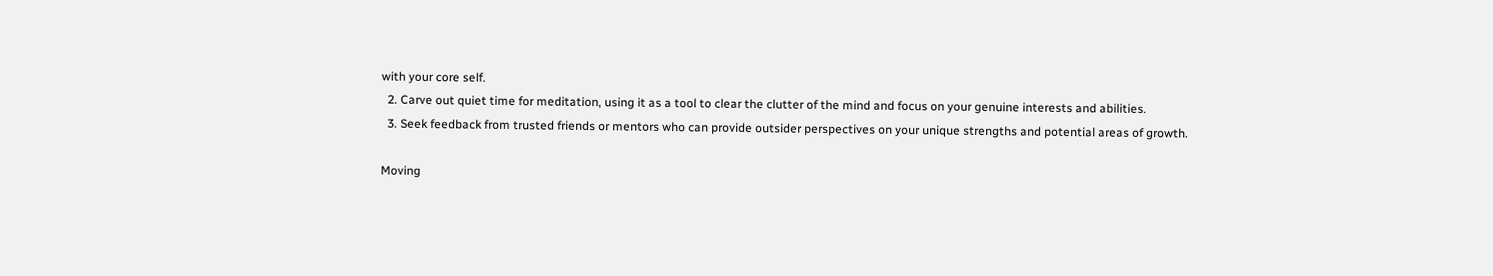with your core self.
  2. Carve out quiet time for meditation, using it as a tool to clear the clutter of the mind and focus on your genuine interests and abilities.
  3. Seek feedback from trusted friends or mentors who can provide outsider perspectives on your unique strengths and potential areas of growth.

Moving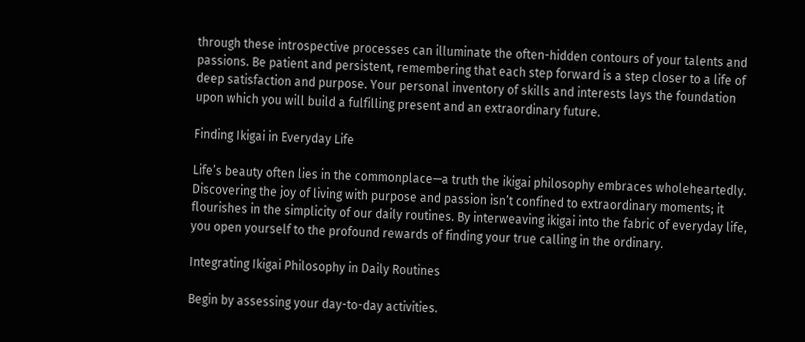through these introspective processes can illuminate the often-hidden contours of your talents and passions. Be patient and persistent, remembering that each step forward is a step closer to a life of deep satisfaction and purpose. Your personal inventory of skills and interests lays the foundation upon which you will build a fulfilling present and an extraordinary future.

Finding Ikigai in Everyday Life

Life’s beauty often lies in the commonplace—a truth the ikigai philosophy embraces wholeheartedly. Discovering the joy of living with purpose and passion isn’t confined to extraordinary moments; it flourishes in the simplicity of our daily routines. By interweaving ikigai into the fabric of everyday life, you open yourself to the profound rewards of finding your true calling in the ordinary.

Integrating Ikigai Philosophy in Daily Routines

Begin by assessing your day-to-day activities.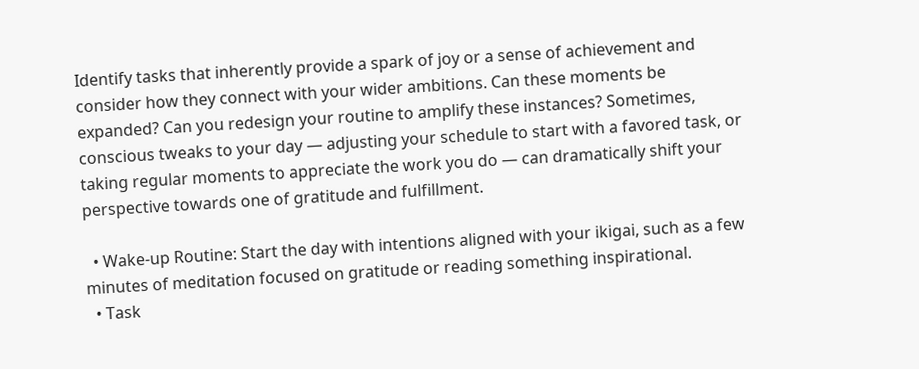Identify tasks that inherently provide a spark of joy or a sense of achievement and consider how they connect with your wider ambitions. Can these moments be expanded? Can you redesign your routine to amplify these instances? Sometimes, conscious tweaks to your day — adjusting your schedule to start with a favored task, or taking regular moments to appreciate the work you do — can dramatically shift your perspective towards one of gratitude and fulfillment.

  • Wake-up Routine: Start the day with intentions aligned with your ikigai, such as a few minutes of meditation focused on gratitude or reading something inspirational.
  • Task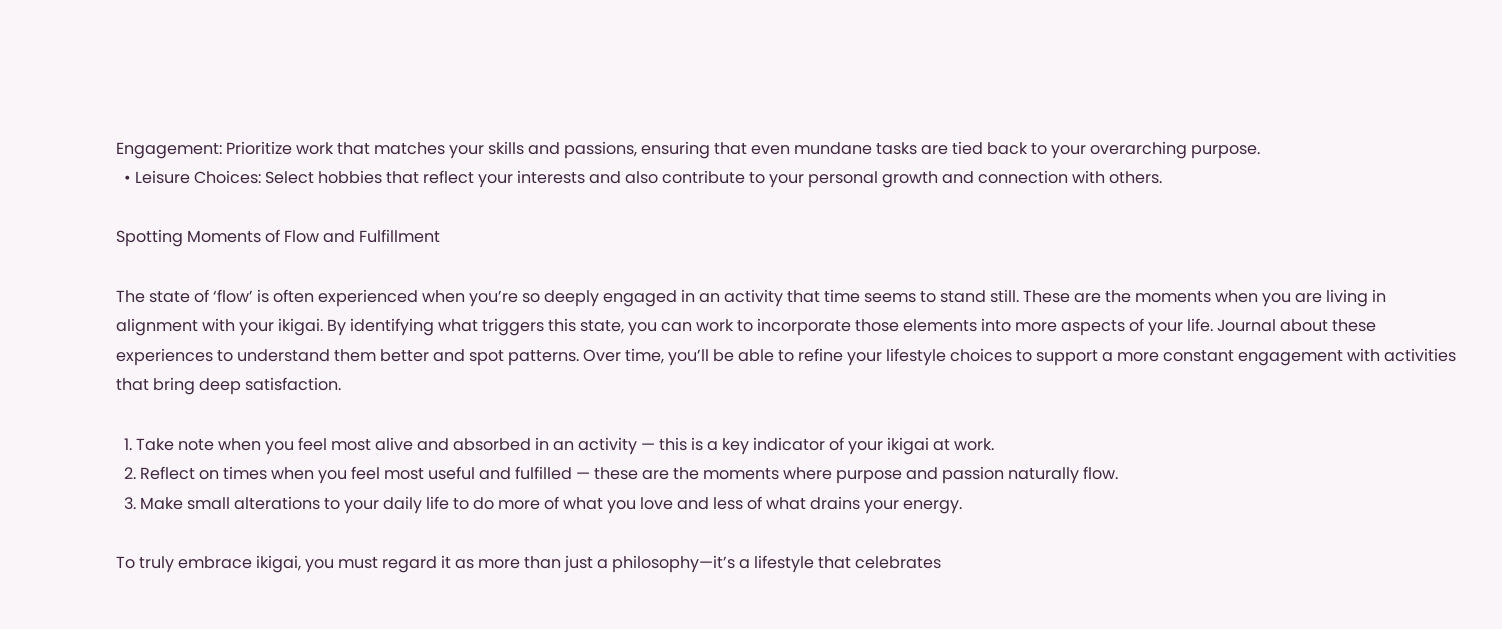Engagement: Prioritize work that matches your skills and passions, ensuring that even mundane tasks are tied back to your overarching purpose.
  • Leisure Choices: Select hobbies that reflect your interests and also contribute to your personal growth and connection with others.

Spotting Moments of Flow and Fulfillment

The state of ‘flow’ is often experienced when you’re so deeply engaged in an activity that time seems to stand still. These are the moments when you are living in alignment with your ikigai. By identifying what triggers this state, you can work to incorporate those elements into more aspects of your life. Journal about these experiences to understand them better and spot patterns. Over time, you’ll be able to refine your lifestyle choices to support a more constant engagement with activities that bring deep satisfaction.

  1. Take note when you feel most alive and absorbed in an activity — this is a key indicator of your ikigai at work.
  2. Reflect on times when you feel most useful and fulfilled — these are the moments where purpose and passion naturally flow.
  3. Make small alterations to your daily life to do more of what you love and less of what drains your energy.

To truly embrace ikigai, you must regard it as more than just a philosophy—it’s a lifestyle that celebrates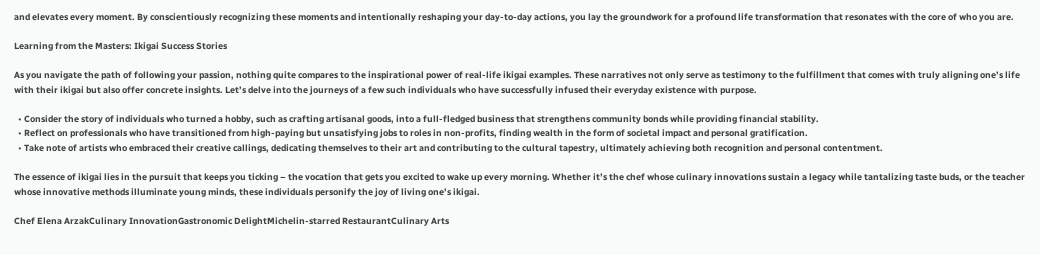and elevates every moment. By conscientiously recognizing these moments and intentionally reshaping your day-to-day actions, you lay the groundwork for a profound life transformation that resonates with the core of who you are.

Learning from the Masters: Ikigai Success Stories

As you navigate the path of following your passion, nothing quite compares to the inspirational power of real-life ikigai examples. These narratives not only serve as testimony to the fulfillment that comes with truly aligning one’s life with their ikigai but also offer concrete insights. Let’s delve into the journeys of a few such individuals who have successfully infused their everyday existence with purpose.

  • Consider the story of individuals who turned a hobby, such as crafting artisanal goods, into a full-fledged business that strengthens community bonds while providing financial stability.
  • Reflect on professionals who have transitioned from high-paying but unsatisfying jobs to roles in non-profits, finding wealth in the form of societal impact and personal gratification.
  • Take note of artists who embraced their creative callings, dedicating themselves to their art and contributing to the cultural tapestry, ultimately achieving both recognition and personal contentment.

The essence of ikigai lies in the pursuit that keeps you ticking – the vocation that gets you excited to wake up every morning. Whether it’s the chef whose culinary innovations sustain a legacy while tantalizing taste buds, or the teacher whose innovative methods illuminate young minds, these individuals personify the joy of living one’s ikigai.

Chef Elena ArzakCulinary InnovationGastronomic DelightMichelin-starred RestaurantCulinary Arts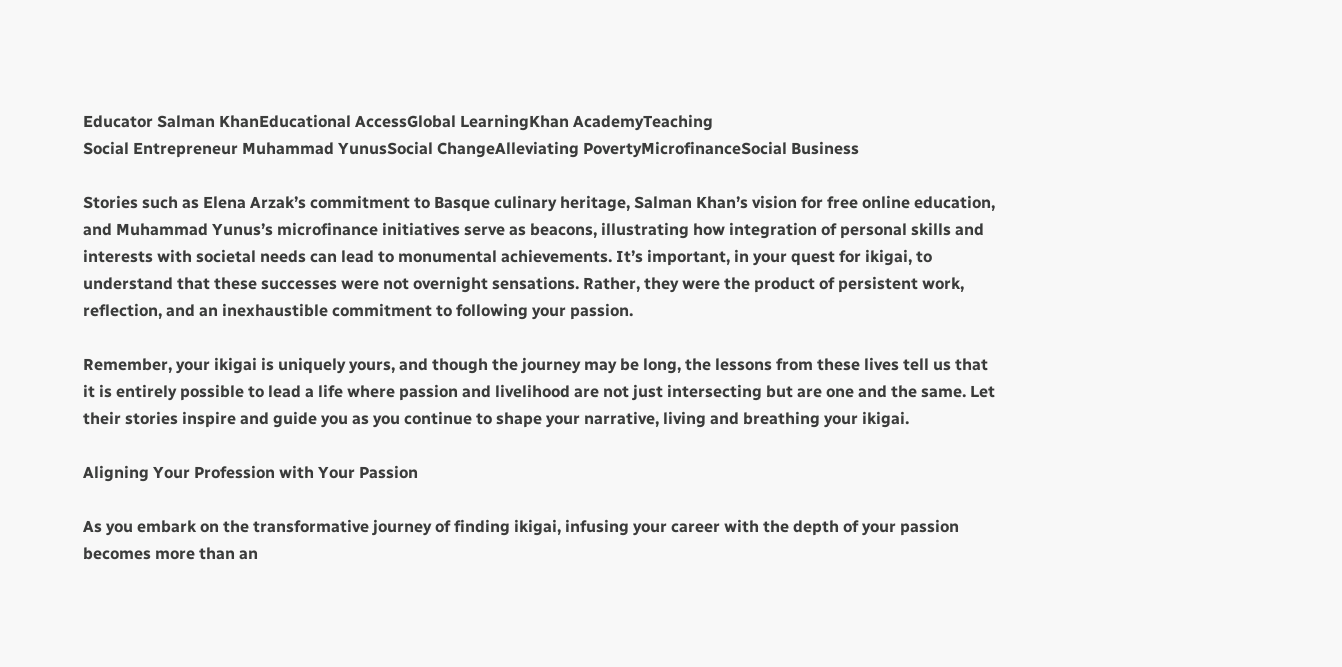Educator Salman KhanEducational AccessGlobal LearningKhan AcademyTeaching
Social Entrepreneur Muhammad YunusSocial ChangeAlleviating PovertyMicrofinanceSocial Business

Stories such as Elena Arzak’s commitment to Basque culinary heritage, Salman Khan’s vision for free online education, and Muhammad Yunus’s microfinance initiatives serve as beacons, illustrating how integration of personal skills and interests with societal needs can lead to monumental achievements. It’s important, in your quest for ikigai, to understand that these successes were not overnight sensations. Rather, they were the product of persistent work, reflection, and an inexhaustible commitment to following your passion.

Remember, your ikigai is uniquely yours, and though the journey may be long, the lessons from these lives tell us that it is entirely possible to lead a life where passion and livelihood are not just intersecting but are one and the same. Let their stories inspire and guide you as you continue to shape your narrative, living and breathing your ikigai.

Aligning Your Profession with Your Passion

As you embark on the transformative journey of finding ikigai, infusing your career with the depth of your passion becomes more than an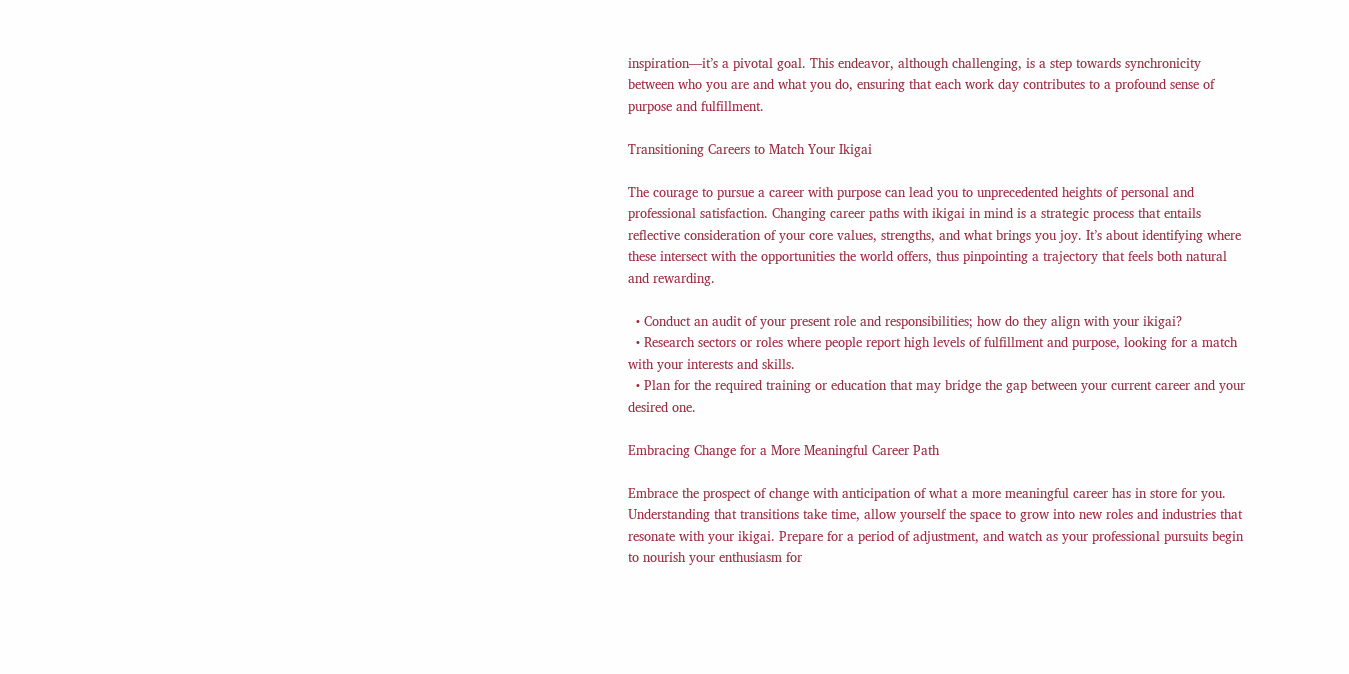inspiration—it’s a pivotal goal. This endeavor, although challenging, is a step towards synchronicity between who you are and what you do, ensuring that each work day contributes to a profound sense of purpose and fulfillment.

Transitioning Careers to Match Your Ikigai

The courage to pursue a career with purpose can lead you to unprecedented heights of personal and professional satisfaction. Changing career paths with ikigai in mind is a strategic process that entails reflective consideration of your core values, strengths, and what brings you joy. It’s about identifying where these intersect with the opportunities the world offers, thus pinpointing a trajectory that feels both natural and rewarding.

  • Conduct an audit of your present role and responsibilities; how do they align with your ikigai?
  • Research sectors or roles where people report high levels of fulfillment and purpose, looking for a match with your interests and skills.
  • Plan for the required training or education that may bridge the gap between your current career and your desired one.

Embracing Change for a More Meaningful Career Path

Embrace the prospect of change with anticipation of what a more meaningful career has in store for you. Understanding that transitions take time, allow yourself the space to grow into new roles and industries that resonate with your ikigai. Prepare for a period of adjustment, and watch as your professional pursuits begin to nourish your enthusiasm for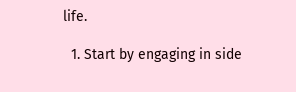life.

  1. Start by engaging in side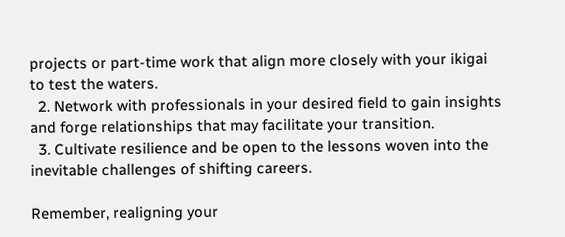projects or part-time work that align more closely with your ikigai to test the waters.
  2. Network with professionals in your desired field to gain insights and forge relationships that may facilitate your transition.
  3. Cultivate resilience and be open to the lessons woven into the inevitable challenges of shifting careers.

Remember, realigning your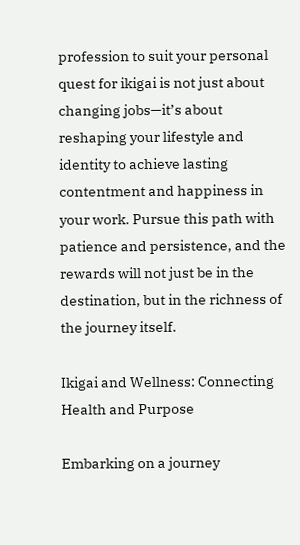profession to suit your personal quest for ikigai is not just about changing jobs—it’s about reshaping your lifestyle and identity to achieve lasting contentment and happiness in your work. Pursue this path with patience and persistence, and the rewards will not just be in the destination, but in the richness of the journey itself.

Ikigai and Wellness: Connecting Health and Purpose

Embarking on a journey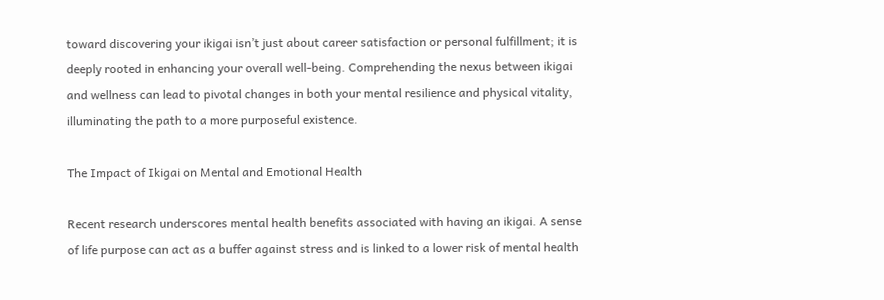toward discovering your ikigai isn’t just about career satisfaction or personal fulfillment; it is deeply rooted in enhancing your overall well-being. Comprehending the nexus between ikigai and wellness can lead to pivotal changes in both your mental resilience and physical vitality, illuminating the path to a more purposeful existence.

The Impact of Ikigai on Mental and Emotional Health

Recent research underscores mental health benefits associated with having an ikigai. A sense of life purpose can act as a buffer against stress and is linked to a lower risk of mental health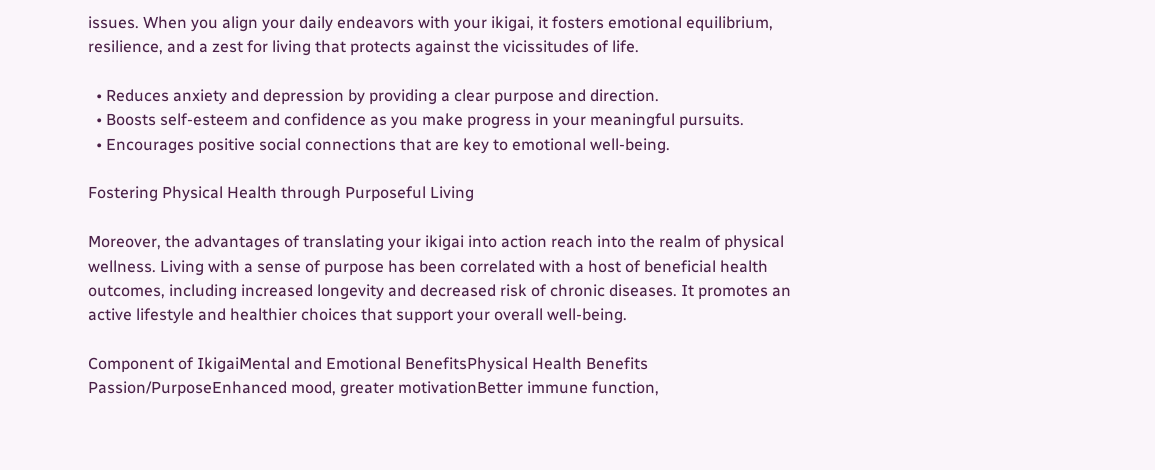issues. When you align your daily endeavors with your ikigai, it fosters emotional equilibrium, resilience, and a zest for living that protects against the vicissitudes of life.

  • Reduces anxiety and depression by providing a clear purpose and direction.
  • Boosts self-esteem and confidence as you make progress in your meaningful pursuits.
  • Encourages positive social connections that are key to emotional well-being.

Fostering Physical Health through Purposeful Living

Moreover, the advantages of translating your ikigai into action reach into the realm of physical wellness. Living with a sense of purpose has been correlated with a host of beneficial health outcomes, including increased longevity and decreased risk of chronic diseases. It promotes an active lifestyle and healthier choices that support your overall well-being.

Component of IkigaiMental and Emotional BenefitsPhysical Health Benefits
Passion/PurposeEnhanced mood, greater motivationBetter immune function,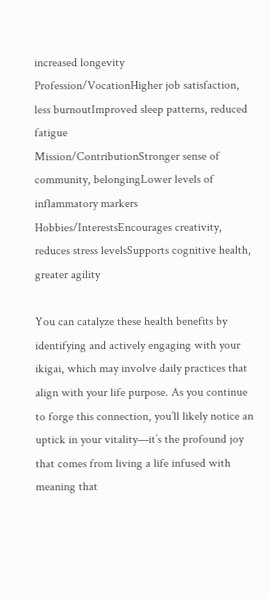increased longevity
Profession/VocationHigher job satisfaction, less burnoutImproved sleep patterns, reduced fatigue
Mission/ContributionStronger sense of community, belongingLower levels of inflammatory markers
Hobbies/InterestsEncourages creativity, reduces stress levelsSupports cognitive health, greater agility

You can catalyze these health benefits by identifying and actively engaging with your ikigai, which may involve daily practices that align with your life purpose. As you continue to forge this connection, you’ll likely notice an uptick in your vitality—it’s the profound joy that comes from living a life infused with meaning that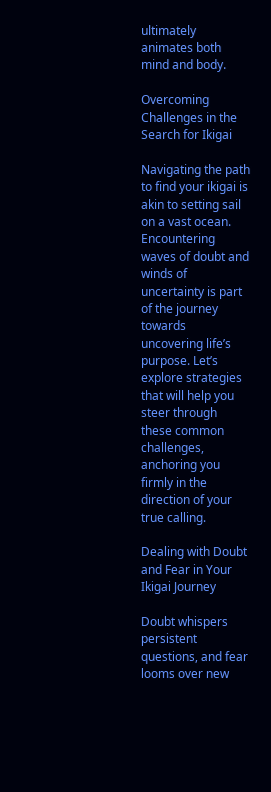ultimately animates both mind and body.

Overcoming Challenges in the Search for Ikigai

Navigating the path to find your ikigai is akin to setting sail on a vast ocean. Encountering waves of doubt and winds of uncertainty is part of the journey towards uncovering life’s purpose. Let’s explore strategies that will help you steer through these common challenges, anchoring you firmly in the direction of your true calling.

Dealing with Doubt and Fear in Your Ikigai Journey

Doubt whispers persistent questions, and fear looms over new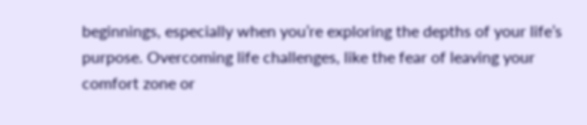beginnings, especially when you’re exploring the depths of your life’s purpose. Overcoming life challenges, like the fear of leaving your comfort zone or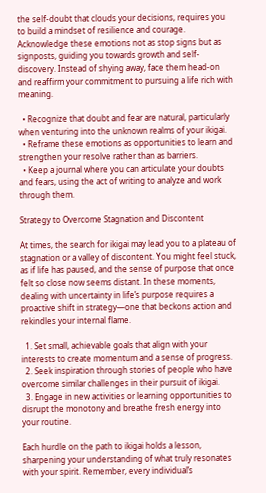the self-doubt that clouds your decisions, requires you to build a mindset of resilience and courage. Acknowledge these emotions not as stop signs but as signposts, guiding you towards growth and self-discovery. Instead of shying away, face them head-on and reaffirm your commitment to pursuing a life rich with meaning.

  • Recognize that doubt and fear are natural, particularly when venturing into the unknown realms of your ikigai.
  • Reframe these emotions as opportunities to learn and strengthen your resolve rather than as barriers.
  • Keep a journal where you can articulate your doubts and fears, using the act of writing to analyze and work through them.

Strategy to Overcome Stagnation and Discontent

At times, the search for ikigai may lead you to a plateau of stagnation or a valley of discontent. You might feel stuck, as if life has paused, and the sense of purpose that once felt so close now seems distant. In these moments, dealing with uncertainty in life’s purpose requires a proactive shift in strategy—one that beckons action and rekindles your internal flame.

  1. Set small, achievable goals that align with your interests to create momentum and a sense of progress.
  2. Seek inspiration through stories of people who have overcome similar challenges in their pursuit of ikigai.
  3. Engage in new activities or learning opportunities to disrupt the monotony and breathe fresh energy into your routine.

Each hurdle on the path to ikigai holds a lesson, sharpening your understanding of what truly resonates with your spirit. Remember, every individual’s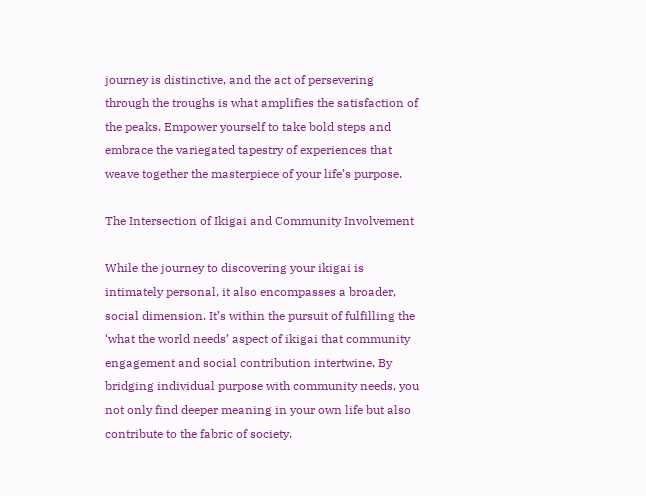journey is distinctive, and the act of persevering through the troughs is what amplifies the satisfaction of the peaks. Empower yourself to take bold steps and embrace the variegated tapestry of experiences that weave together the masterpiece of your life’s purpose.

The Intersection of Ikigai and Community Involvement

While the journey to discovering your ikigai is intimately personal, it also encompasses a broader, social dimension. It’s within the pursuit of fulfilling the ‘what the world needs’ aspect of ikigai that community engagement and social contribution intertwine. By bridging individual purpose with community needs, you not only find deeper meaning in your own life but also contribute to the fabric of society.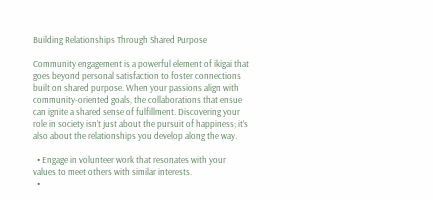Building Relationships Through Shared Purpose

Community engagement is a powerful element of ikigai that goes beyond personal satisfaction to foster connections built on shared purpose. When your passions align with community-oriented goals, the collaborations that ensue can ignite a shared sense of fulfillment. Discovering your role in society isn’t just about the pursuit of happiness; it’s also about the relationships you develop along the way.

  • Engage in volunteer work that resonates with your values to meet others with similar interests.
  •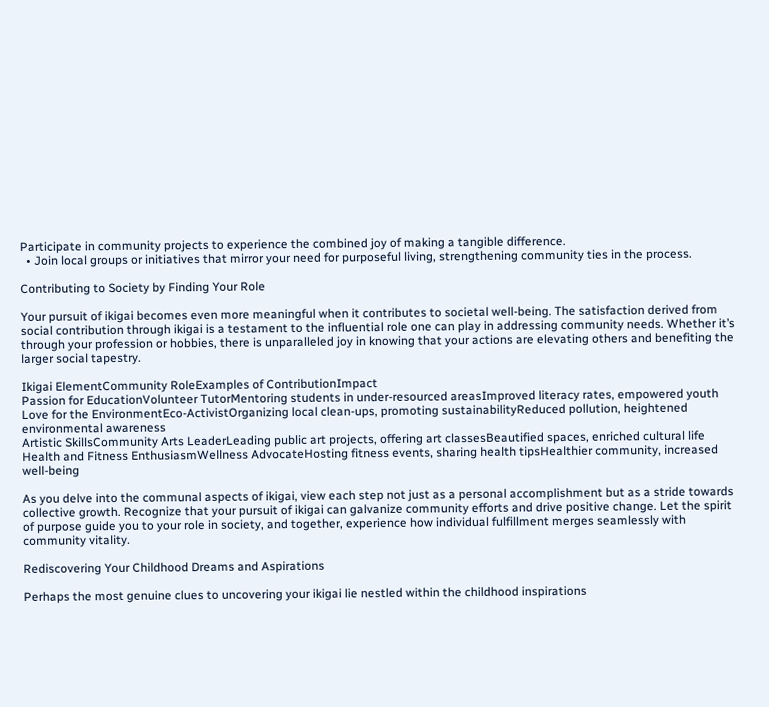Participate in community projects to experience the combined joy of making a tangible difference.
  • Join local groups or initiatives that mirror your need for purposeful living, strengthening community ties in the process.

Contributing to Society by Finding Your Role

Your pursuit of ikigai becomes even more meaningful when it contributes to societal well-being. The satisfaction derived from social contribution through ikigai is a testament to the influential role one can play in addressing community needs. Whether it’s through your profession or hobbies, there is unparalleled joy in knowing that your actions are elevating others and benefiting the larger social tapestry.

Ikigai ElementCommunity RoleExamples of ContributionImpact
Passion for EducationVolunteer TutorMentoring students in under-resourced areasImproved literacy rates, empowered youth
Love for the EnvironmentEco-ActivistOrganizing local clean-ups, promoting sustainabilityReduced pollution, heightened environmental awareness
Artistic SkillsCommunity Arts LeaderLeading public art projects, offering art classesBeautified spaces, enriched cultural life
Health and Fitness EnthusiasmWellness AdvocateHosting fitness events, sharing health tipsHealthier community, increased well-being

As you delve into the communal aspects of ikigai, view each step not just as a personal accomplishment but as a stride towards collective growth. Recognize that your pursuit of ikigai can galvanize community efforts and drive positive change. Let the spirit of purpose guide you to your role in society, and together, experience how individual fulfillment merges seamlessly with community vitality.

Rediscovering Your Childhood Dreams and Aspirations

Perhaps the most genuine clues to uncovering your ikigai lie nestled within the childhood inspirations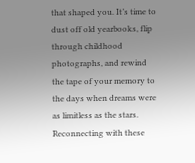that shaped you. It’s time to dust off old yearbooks, flip through childhood photographs, and rewind the tape of your memory to the days when dreams were as limitless as the stars. Reconnecting with these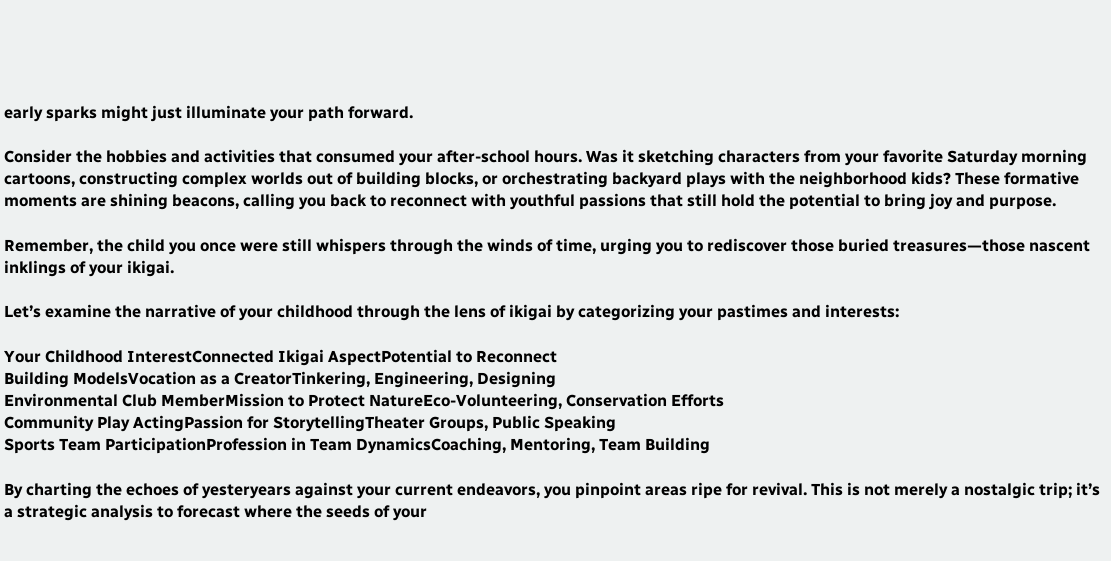early sparks might just illuminate your path forward.

Consider the hobbies and activities that consumed your after-school hours. Was it sketching characters from your favorite Saturday morning cartoons, constructing complex worlds out of building blocks, or orchestrating backyard plays with the neighborhood kids? These formative moments are shining beacons, calling you back to reconnect with youthful passions that still hold the potential to bring joy and purpose.

Remember, the child you once were still whispers through the winds of time, urging you to rediscover those buried treasures—those nascent inklings of your ikigai.

Let’s examine the narrative of your childhood through the lens of ikigai by categorizing your pastimes and interests:

Your Childhood InterestConnected Ikigai AspectPotential to Reconnect
Building ModelsVocation as a CreatorTinkering, Engineering, Designing
Environmental Club MemberMission to Protect NatureEco-Volunteering, Conservation Efforts
Community Play ActingPassion for StorytellingTheater Groups, Public Speaking
Sports Team ParticipationProfession in Team DynamicsCoaching, Mentoring, Team Building

By charting the echoes of yesteryears against your current endeavors, you pinpoint areas ripe for revival. This is not merely a nostalgic trip; it’s a strategic analysis to forecast where the seeds of your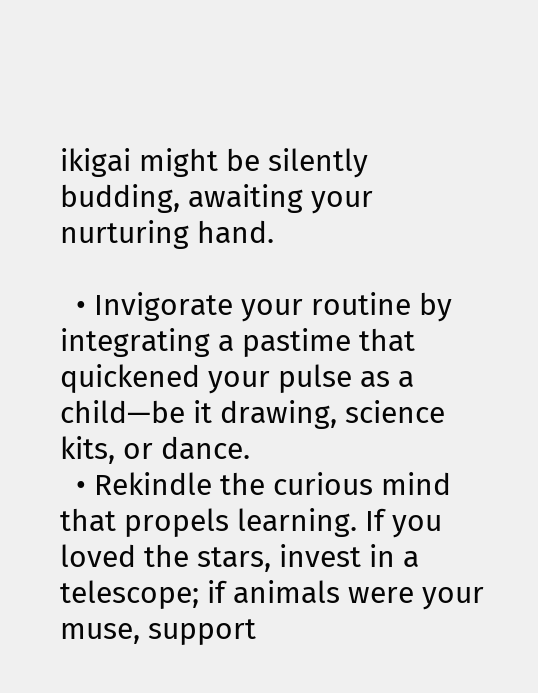ikigai might be silently budding, awaiting your nurturing hand.

  • Invigorate your routine by integrating a pastime that quickened your pulse as a child—be it drawing, science kits, or dance.
  • Rekindle the curious mind that propels learning. If you loved the stars, invest in a telescope; if animals were your muse, support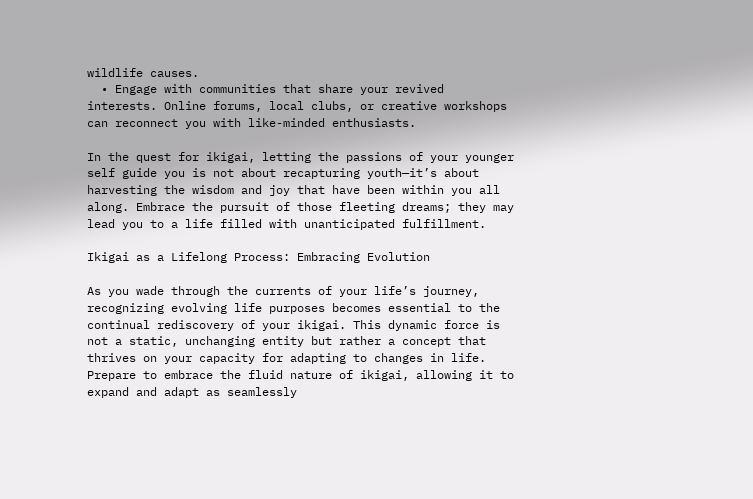wildlife causes.
  • Engage with communities that share your revived interests. Online forums, local clubs, or creative workshops can reconnect you with like-minded enthusiasts.

In the quest for ikigai, letting the passions of your younger self guide you is not about recapturing youth—it’s about harvesting the wisdom and joy that have been within you all along. Embrace the pursuit of those fleeting dreams; they may lead you to a life filled with unanticipated fulfillment.

Ikigai as a Lifelong Process: Embracing Evolution

As you wade through the currents of your life’s journey, recognizing evolving life purposes becomes essential to the continual rediscovery of your ikigai. This dynamic force is not a static, unchanging entity but rather a concept that thrives on your capacity for adapting to changes in life. Prepare to embrace the fluid nature of ikigai, allowing it to expand and adapt as seamlessly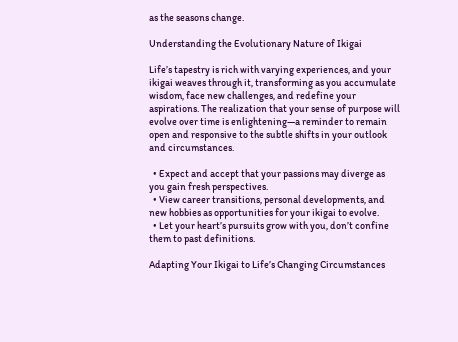as the seasons change.

Understanding the Evolutionary Nature of Ikigai

Life’s tapestry is rich with varying experiences, and your ikigai weaves through it, transforming as you accumulate wisdom, face new challenges, and redefine your aspirations. The realization that your sense of purpose will evolve over time is enlightening—a reminder to remain open and responsive to the subtle shifts in your outlook and circumstances.

  • Expect and accept that your passions may diverge as you gain fresh perspectives.
  • View career transitions, personal developments, and new hobbies as opportunities for your ikigai to evolve.
  • Let your heart’s pursuits grow with you, don’t confine them to past definitions.

Adapting Your Ikigai to Life’s Changing Circumstances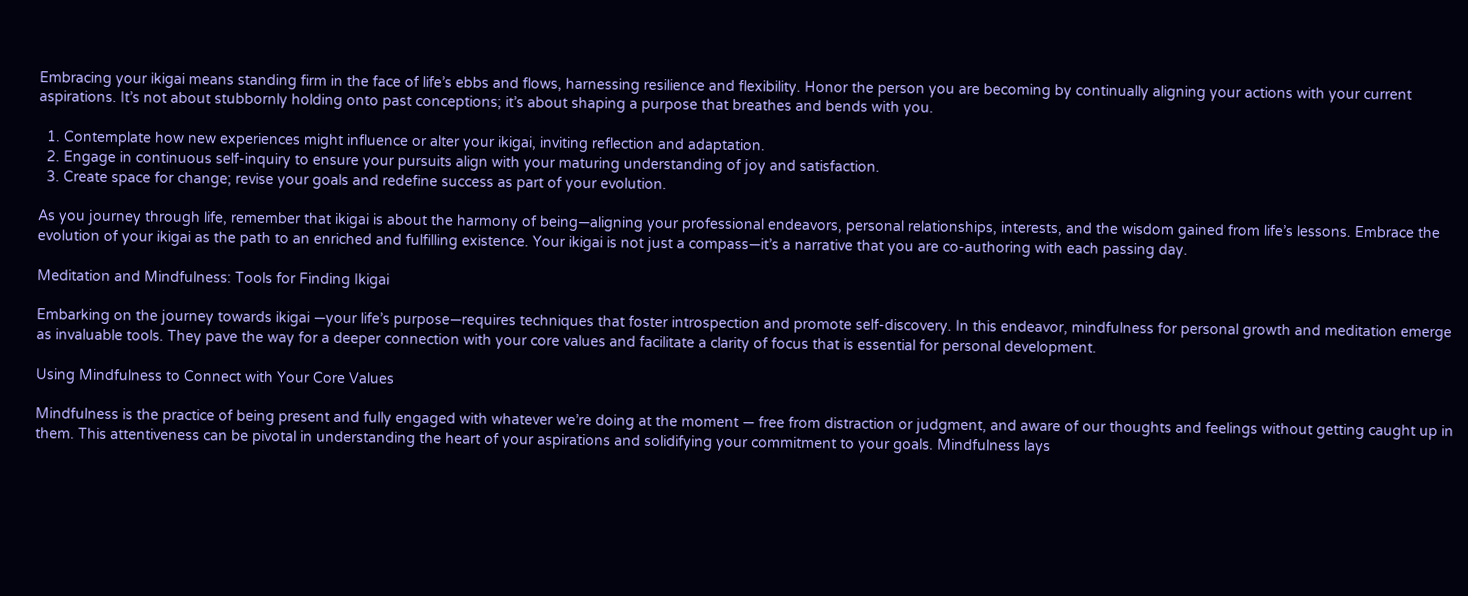Embracing your ikigai means standing firm in the face of life’s ebbs and flows, harnessing resilience and flexibility. Honor the person you are becoming by continually aligning your actions with your current aspirations. It’s not about stubbornly holding onto past conceptions; it’s about shaping a purpose that breathes and bends with you.

  1. Contemplate how new experiences might influence or alter your ikigai, inviting reflection and adaptation.
  2. Engage in continuous self-inquiry to ensure your pursuits align with your maturing understanding of joy and satisfaction.
  3. Create space for change; revise your goals and redefine success as part of your evolution.

As you journey through life, remember that ikigai is about the harmony of being—aligning your professional endeavors, personal relationships, interests, and the wisdom gained from life’s lessons. Embrace the evolution of your ikigai as the path to an enriched and fulfilling existence. Your ikigai is not just a compass—it’s a narrative that you are co-authoring with each passing day.

Meditation and Mindfulness: Tools for Finding Ikigai

Embarking on the journey towards ikigai —your life’s purpose—requires techniques that foster introspection and promote self-discovery. In this endeavor, mindfulness for personal growth and meditation emerge as invaluable tools. They pave the way for a deeper connection with your core values and facilitate a clarity of focus that is essential for personal development.

Using Mindfulness to Connect with Your Core Values

Mindfulness is the practice of being present and fully engaged with whatever we’re doing at the moment — free from distraction or judgment, and aware of our thoughts and feelings without getting caught up in them. This attentiveness can be pivotal in understanding the heart of your aspirations and solidifying your commitment to your goals. Mindfulness lays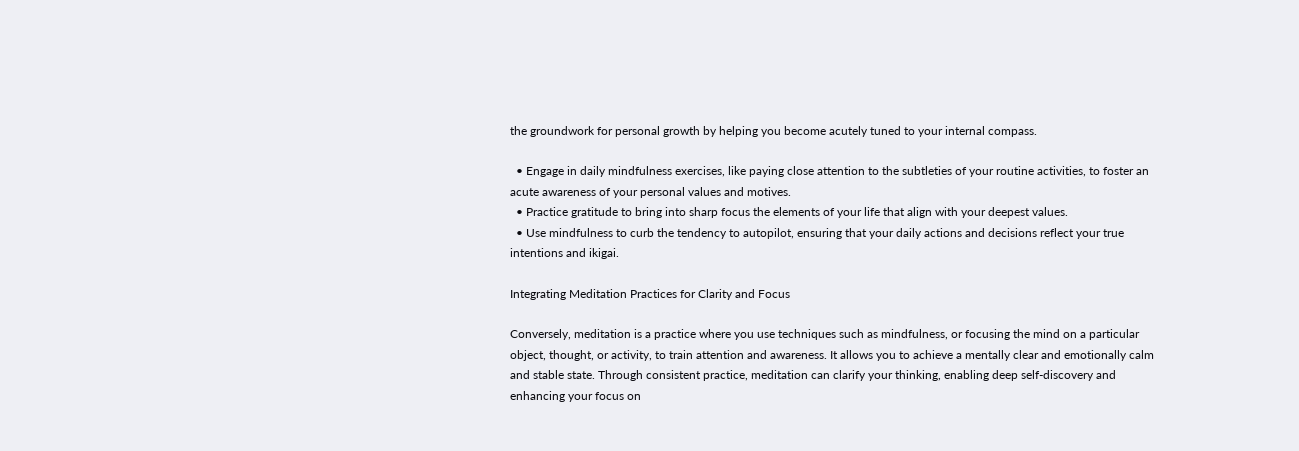the groundwork for personal growth by helping you become acutely tuned to your internal compass.

  • Engage in daily mindfulness exercises, like paying close attention to the subtleties of your routine activities, to foster an acute awareness of your personal values and motives.
  • Practice gratitude to bring into sharp focus the elements of your life that align with your deepest values.
  • Use mindfulness to curb the tendency to autopilot, ensuring that your daily actions and decisions reflect your true intentions and ikigai.

Integrating Meditation Practices for Clarity and Focus

Conversely, meditation is a practice where you use techniques such as mindfulness, or focusing the mind on a particular object, thought, or activity, to train attention and awareness. It allows you to achieve a mentally clear and emotionally calm and stable state. Through consistent practice, meditation can clarify your thinking, enabling deep self-discovery and enhancing your focus on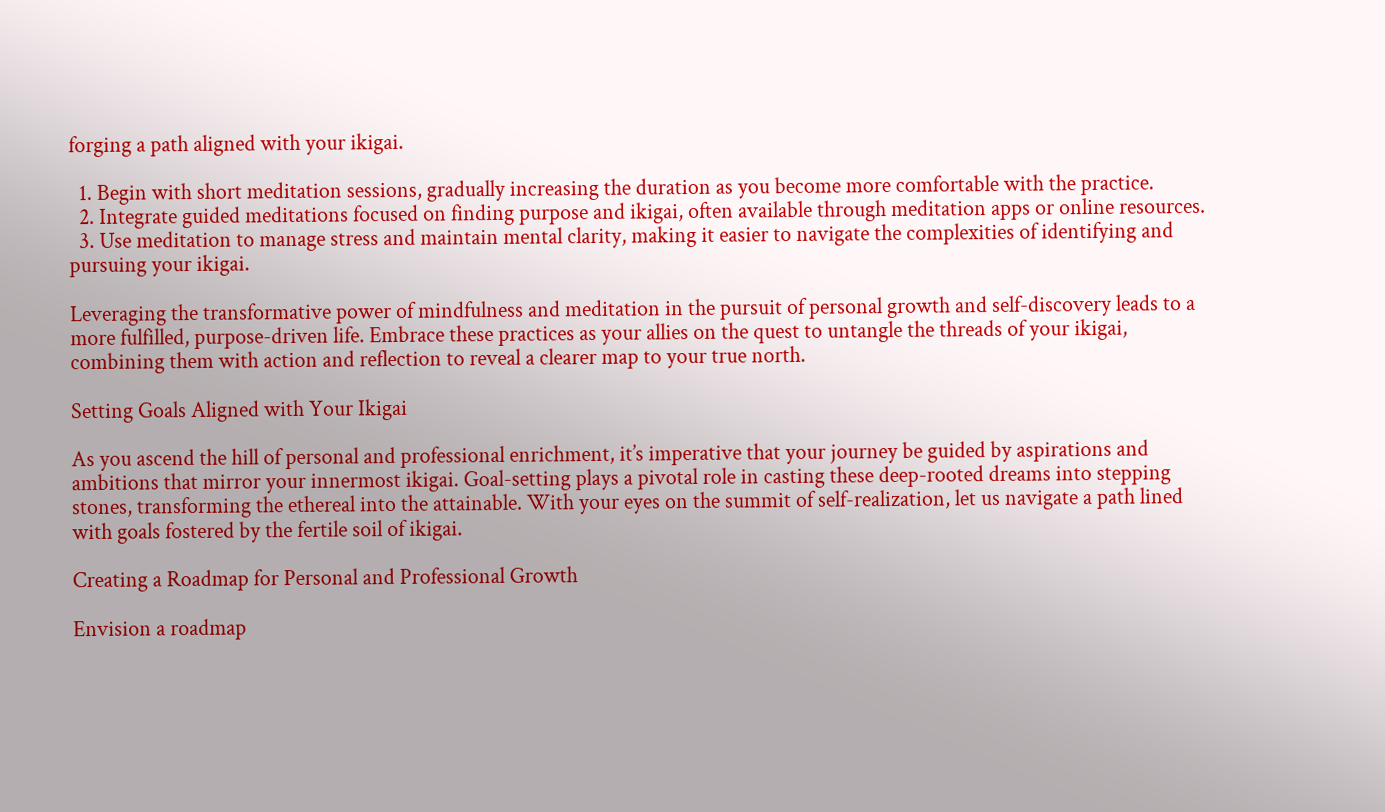forging a path aligned with your ikigai.

  1. Begin with short meditation sessions, gradually increasing the duration as you become more comfortable with the practice.
  2. Integrate guided meditations focused on finding purpose and ikigai, often available through meditation apps or online resources.
  3. Use meditation to manage stress and maintain mental clarity, making it easier to navigate the complexities of identifying and pursuing your ikigai.

Leveraging the transformative power of mindfulness and meditation in the pursuit of personal growth and self-discovery leads to a more fulfilled, purpose-driven life. Embrace these practices as your allies on the quest to untangle the threads of your ikigai, combining them with action and reflection to reveal a clearer map to your true north.

Setting Goals Aligned with Your Ikigai

As you ascend the hill of personal and professional enrichment, it’s imperative that your journey be guided by aspirations and ambitions that mirror your innermost ikigai. Goal-setting plays a pivotal role in casting these deep-rooted dreams into stepping stones, transforming the ethereal into the attainable. With your eyes on the summit of self-realization, let us navigate a path lined with goals fostered by the fertile soil of ikigai.

Creating a Roadmap for Personal and Professional Growth

Envision a roadmap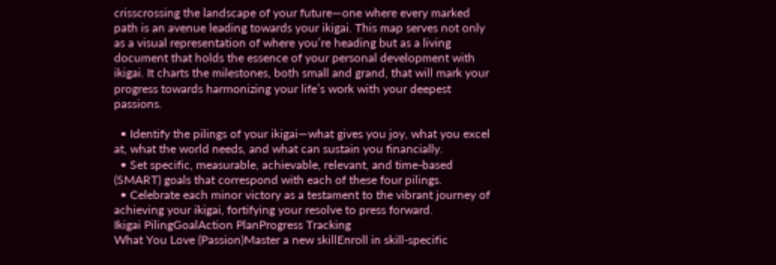crisscrossing the landscape of your future—one where every marked path is an avenue leading towards your ikigai. This map serves not only as a visual representation of where you’re heading but as a living document that holds the essence of your personal development with ikigai. It charts the milestones, both small and grand, that will mark your progress towards harmonizing your life’s work with your deepest passions.

  • Identify the pilings of your ikigai—what gives you joy, what you excel at, what the world needs, and what can sustain you financially.
  • Set specific, measurable, achievable, relevant, and time-based (SMART) goals that correspond with each of these four pilings.
  • Celebrate each minor victory as a testament to the vibrant journey of achieving your ikigai, fortifying your resolve to press forward.
Ikigai PilingGoalAction PlanProgress Tracking
What You Love (Passion)Master a new skillEnroll in skill-specific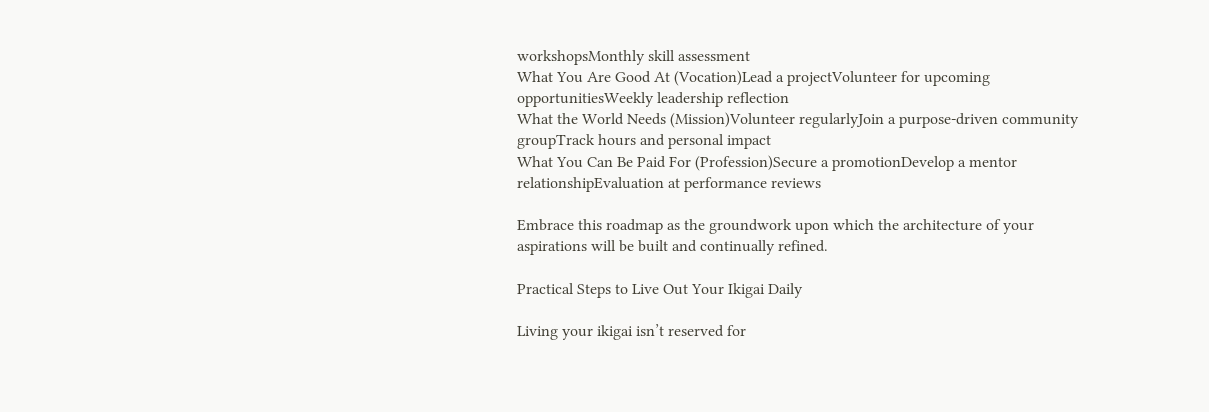workshopsMonthly skill assessment
What You Are Good At (Vocation)Lead a projectVolunteer for upcoming opportunitiesWeekly leadership reflection
What the World Needs (Mission)Volunteer regularlyJoin a purpose-driven community groupTrack hours and personal impact
What You Can Be Paid For (Profession)Secure a promotionDevelop a mentor relationshipEvaluation at performance reviews

Embrace this roadmap as the groundwork upon which the architecture of your aspirations will be built and continually refined.

Practical Steps to Live Out Your Ikigai Daily

Living your ikigai isn’t reserved for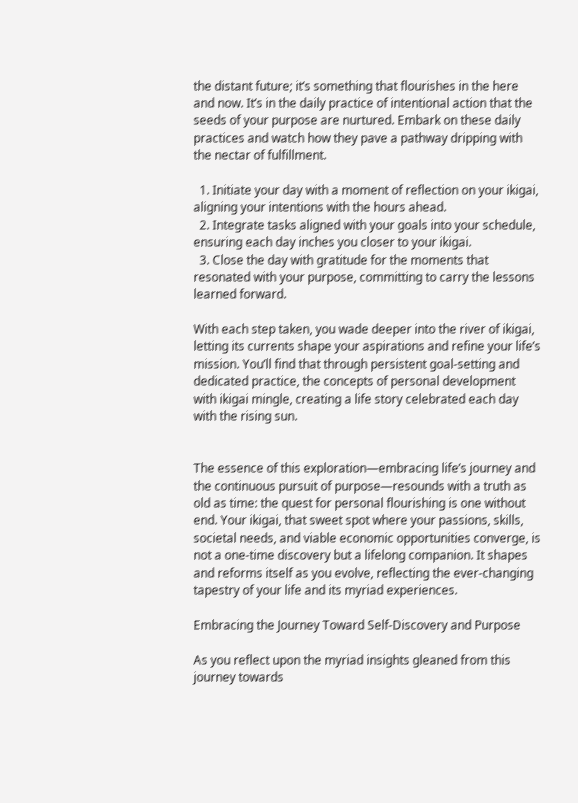the distant future; it’s something that flourishes in the here and now. It’s in the daily practice of intentional action that the seeds of your purpose are nurtured. Embark on these daily practices and watch how they pave a pathway dripping with the nectar of fulfillment.

  1. Initiate your day with a moment of reflection on your ikigai, aligning your intentions with the hours ahead.
  2. Integrate tasks aligned with your goals into your schedule, ensuring each day inches you closer to your ikigai.
  3. Close the day with gratitude for the moments that resonated with your purpose, committing to carry the lessons learned forward.

With each step taken, you wade deeper into the river of ikigai, letting its currents shape your aspirations and refine your life’s mission. You’ll find that through persistent goal-setting and dedicated practice, the concepts of personal development with ikigai mingle, creating a life story celebrated each day with the rising sun.


The essence of this exploration—embracing life’s journey and the continuous pursuit of purpose—resounds with a truth as old as time: the quest for personal flourishing is one without end. Your ikigai, that sweet spot where your passions, skills, societal needs, and viable economic opportunities converge, is not a one-time discovery but a lifelong companion. It shapes and reforms itself as you evolve, reflecting the ever-changing tapestry of your life and its myriad experiences.

Embracing the Journey Toward Self-Discovery and Purpose

As you reflect upon the myriad insights gleaned from this journey towards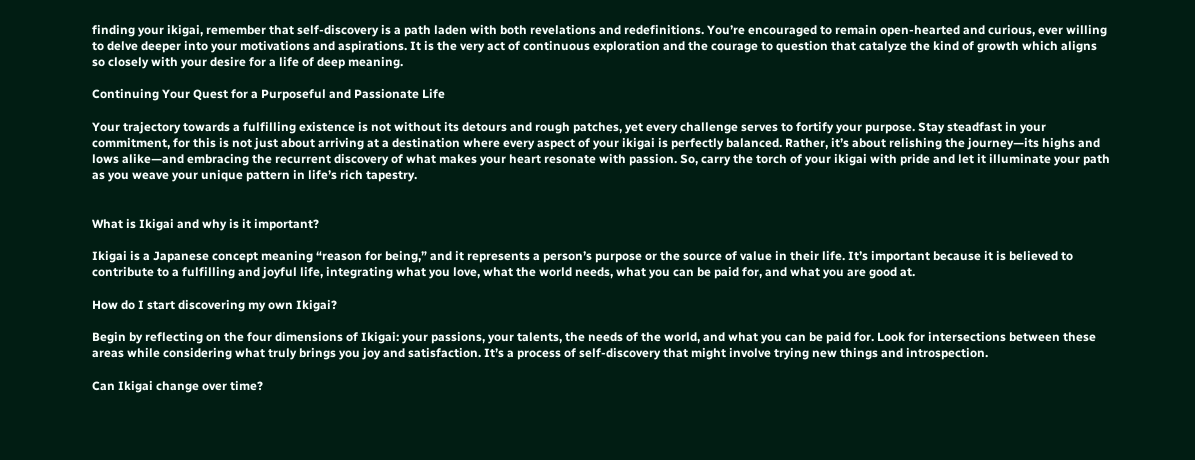finding your ikigai, remember that self-discovery is a path laden with both revelations and redefinitions. You’re encouraged to remain open-hearted and curious, ever willing to delve deeper into your motivations and aspirations. It is the very act of continuous exploration and the courage to question that catalyze the kind of growth which aligns so closely with your desire for a life of deep meaning.

Continuing Your Quest for a Purposeful and Passionate Life

Your trajectory towards a fulfilling existence is not without its detours and rough patches, yet every challenge serves to fortify your purpose. Stay steadfast in your commitment, for this is not just about arriving at a destination where every aspect of your ikigai is perfectly balanced. Rather, it’s about relishing the journey—its highs and lows alike—and embracing the recurrent discovery of what makes your heart resonate with passion. So, carry the torch of your ikigai with pride and let it illuminate your path as you weave your unique pattern in life’s rich tapestry.


What is Ikigai and why is it important?

Ikigai is a Japanese concept meaning “reason for being,” and it represents a person’s purpose or the source of value in their life. It’s important because it is believed to contribute to a fulfilling and joyful life, integrating what you love, what the world needs, what you can be paid for, and what you are good at.

How do I start discovering my own Ikigai?

Begin by reflecting on the four dimensions of Ikigai: your passions, your talents, the needs of the world, and what you can be paid for. Look for intersections between these areas while considering what truly brings you joy and satisfaction. It’s a process of self-discovery that might involve trying new things and introspection.

Can Ikigai change over time?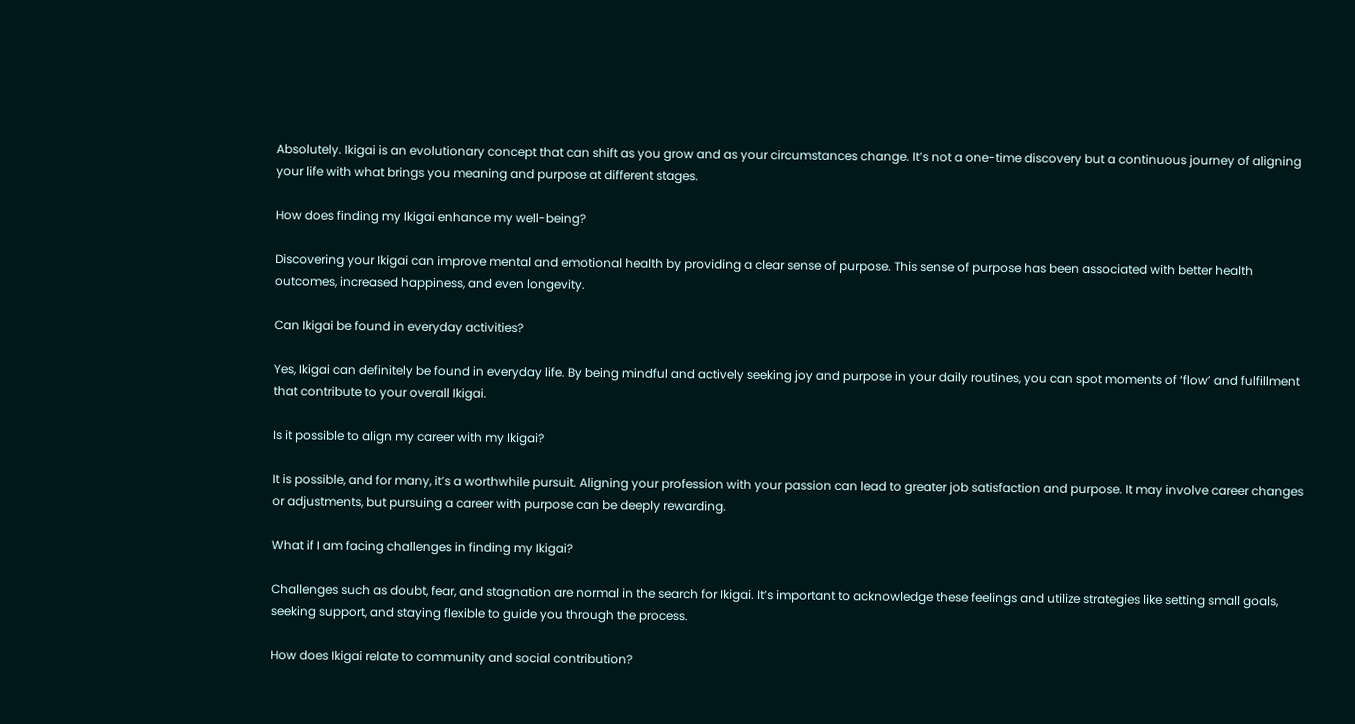Absolutely. Ikigai is an evolutionary concept that can shift as you grow and as your circumstances change. It’s not a one-time discovery but a continuous journey of aligning your life with what brings you meaning and purpose at different stages.

How does finding my Ikigai enhance my well-being?

Discovering your Ikigai can improve mental and emotional health by providing a clear sense of purpose. This sense of purpose has been associated with better health outcomes, increased happiness, and even longevity.

Can Ikigai be found in everyday activities?

Yes, Ikigai can definitely be found in everyday life. By being mindful and actively seeking joy and purpose in your daily routines, you can spot moments of ‘flow’ and fulfillment that contribute to your overall Ikigai.

Is it possible to align my career with my Ikigai?

It is possible, and for many, it’s a worthwhile pursuit. Aligning your profession with your passion can lead to greater job satisfaction and purpose. It may involve career changes or adjustments, but pursuing a career with purpose can be deeply rewarding.

What if I am facing challenges in finding my Ikigai?

Challenges such as doubt, fear, and stagnation are normal in the search for Ikigai. It’s important to acknowledge these feelings and utilize strategies like setting small goals, seeking support, and staying flexible to guide you through the process.

How does Ikigai relate to community and social contribution?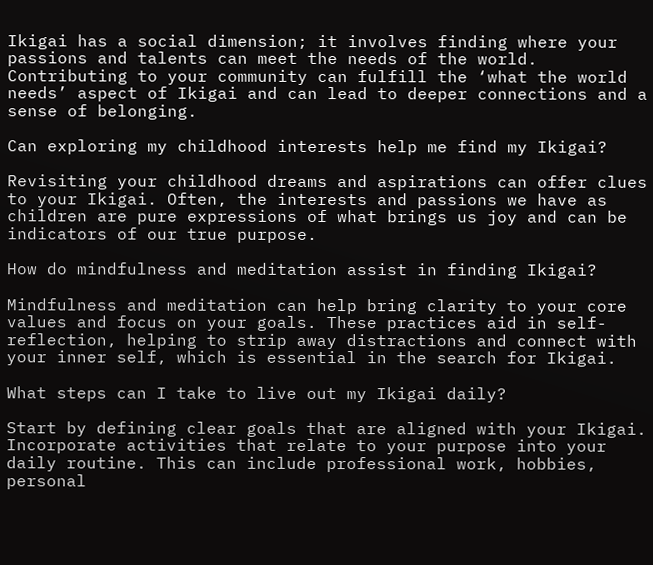Ikigai has a social dimension; it involves finding where your passions and talents can meet the needs of the world. Contributing to your community can fulfill the ‘what the world needs’ aspect of Ikigai and can lead to deeper connections and a sense of belonging.

Can exploring my childhood interests help me find my Ikigai?

Revisiting your childhood dreams and aspirations can offer clues to your Ikigai. Often, the interests and passions we have as children are pure expressions of what brings us joy and can be indicators of our true purpose.

How do mindfulness and meditation assist in finding Ikigai?

Mindfulness and meditation can help bring clarity to your core values and focus on your goals. These practices aid in self-reflection, helping to strip away distractions and connect with your inner self, which is essential in the search for Ikigai.

What steps can I take to live out my Ikigai daily?

Start by defining clear goals that are aligned with your Ikigai. Incorporate activities that relate to your purpose into your daily routine. This can include professional work, hobbies, personal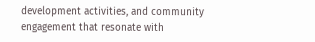development activities, and community engagement that resonate with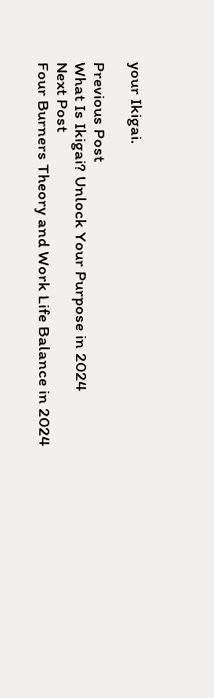your Ikigai.

Previous Post
What Is Ikigai? Unlock Your Purpose in 2024
Next Post
Four Burners Theory and Work Life Balance in 2024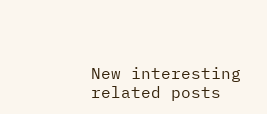New interesting related posts